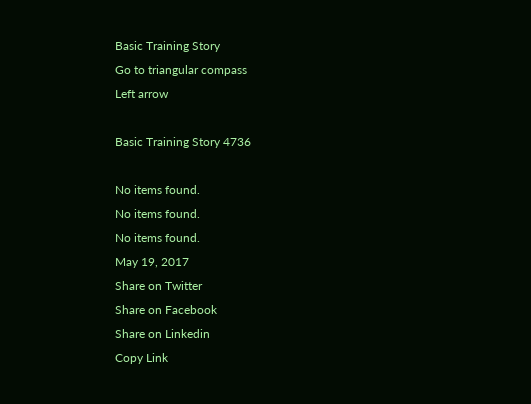Basic Training Story
Go to triangular compass
Left arrow

Basic Training Story 4736

No items found.
No items found.
No items found.
May 19, 2017
Share on Twitter
Share on Facebook
Share on Linkedin
Copy Link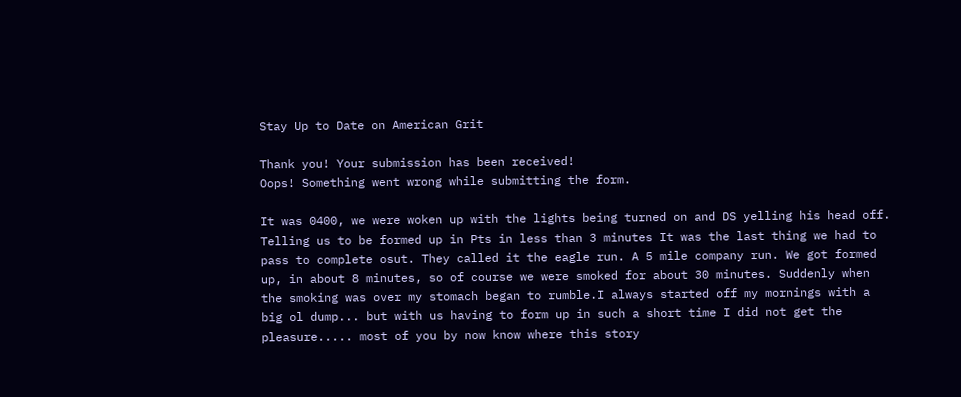Stay Up to Date on American Grit

Thank you! Your submission has been received!
Oops! Something went wrong while submitting the form.

It was 0400, we were woken up with the lights being turned on and DS yelling his head off. Telling us to be formed up in Pts in less than 3 minutes It was the last thing we had to pass to complete osut. They called it the eagle run. A 5 mile company run. We got formed up, in about 8 minutes, so of course we were smoked for about 30 minutes. Suddenly when the smoking was over my stomach began to rumble.I always started off my mornings with a big ol dump... but with us having to form up in such a short time I did not get the pleasure..... most of you by now know where this story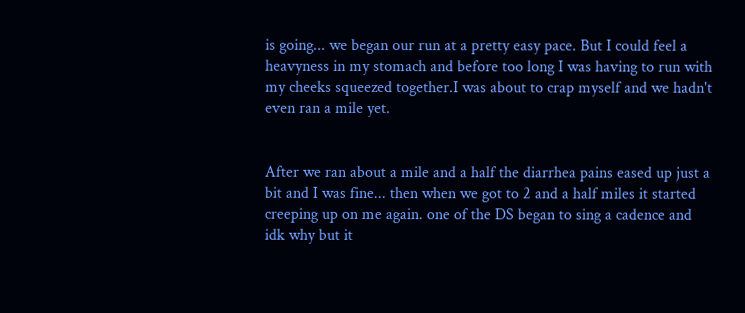is going... we began our run at a pretty easy pace. But I could feel a heavyness in my stomach and before too long I was having to run with my cheeks squeezed together.I was about to crap myself and we hadn't even ran a mile yet.


After we ran about a mile and a half the diarrhea pains eased up just a bit and I was fine... then when we got to 2 and a half miles it started creeping up on me again. one of the DS began to sing a cadence and idk why but it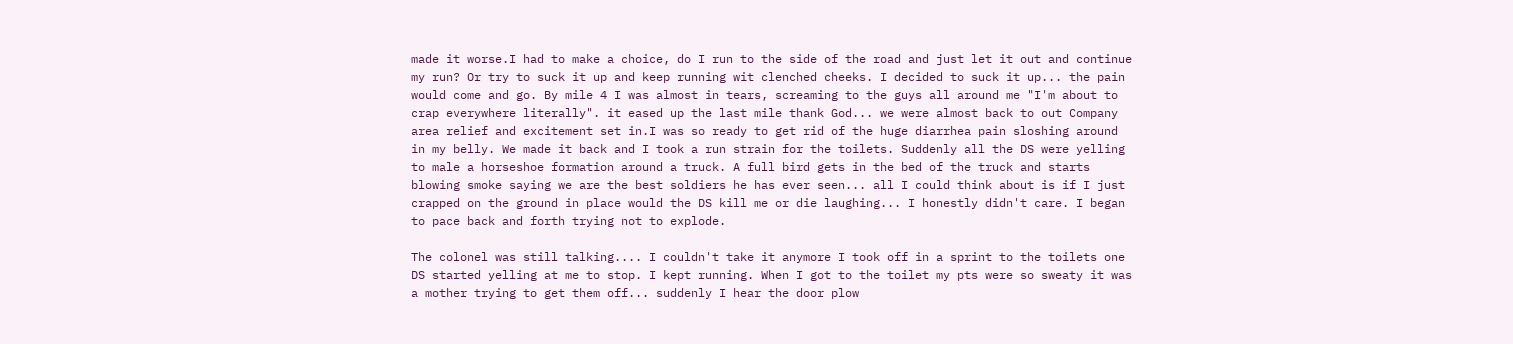made it worse.I had to make a choice, do I run to the side of the road and just let it out and continue my run? Or try to suck it up and keep running wit clenched cheeks. I decided to suck it up... the pain would come and go. By mile 4 I was almost in tears, screaming to the guys all around me "I'm about to crap everywhere literally". it eased up the last mile thank God... we were almost back to out Company area relief and excitement set in.I was so ready to get rid of the huge diarrhea pain sloshing around in my belly. We made it back and I took a run strain for the toilets. Suddenly all the DS were yelling to male a horseshoe formation around a truck. A full bird gets in the bed of the truck and starts blowing smoke saying we are the best soldiers he has ever seen... all I could think about is if I just crapped on the ground in place would the DS kill me or die laughing... I honestly didn't care. I began to pace back and forth trying not to explode.

The colonel was still talking.... I couldn't take it anymore I took off in a sprint to the toilets one DS started yelling at me to stop. I kept running. When I got to the toilet my pts were so sweaty it was a mother trying to get them off... suddenly I hear the door plow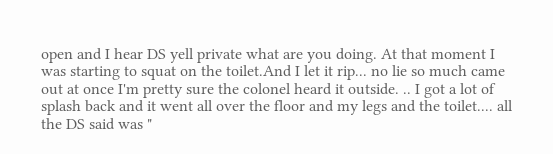open and I hear DS yell private what are you doing. At that moment I was starting to squat on the toilet.And I let it rip... no lie so much came out at once I'm pretty sure the colonel heard it outside. .. I got a lot of splash back and it went all over the floor and my legs and the toilet.... all the DS said was "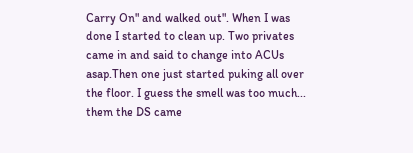Carry On" and walked out". When I was done I started to clean up. Two privates came in and said to change into ACUs asap.Then one just started puking all over the floor. I guess the smell was too much... them the DS came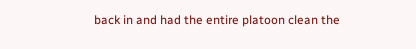back in and had the entire platoon clean the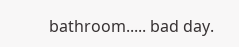bathroom..... bad day.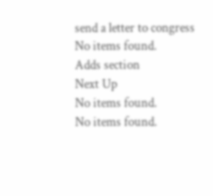send a letter to congress
No items found.
Adds section
Next Up
No items found.
No items found.